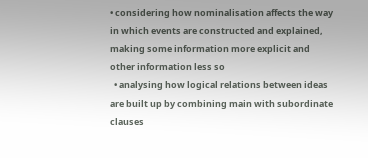• considering how nominalisation affects the way in which events are constructed and explained, making some information more explicit and other information less so
  • analysing how logical relations between ideas are built up by combining main with subordinate clauses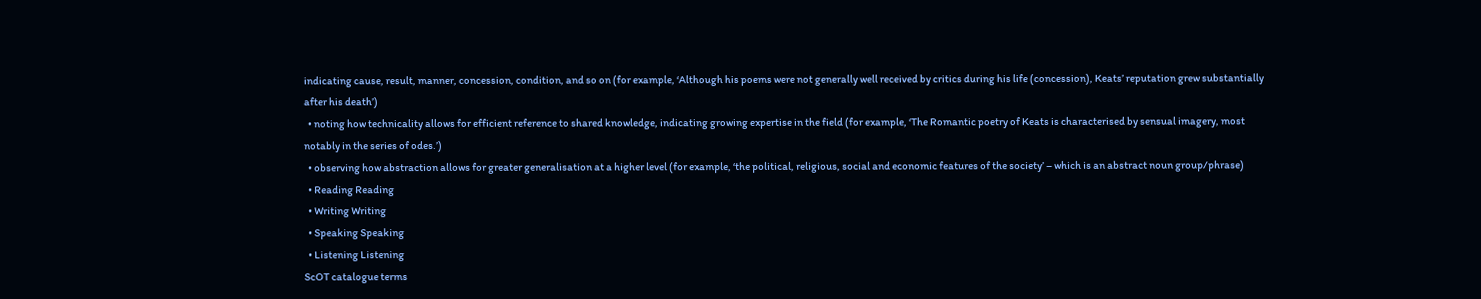indicating cause, result, manner, concession, condition, and so on (for example, ‘Although his poems were not generally well received by critics during his life (concession), Keats’ reputation grew substantially after his death’)
  • noting how technicality allows for efficient reference to shared knowledge, indicating growing expertise in the field (for example, ‘The Romantic poetry of Keats is characterised by sensual imagery, most notably in the series of odes.’)
  • observing how abstraction allows for greater generalisation at a higher level (for example, ‘the political, religious, social and economic features of the society’ – which is an abstract noun group/phrase)
  • Reading Reading
  • Writing Writing
  • Speaking Speaking
  • Listening Listening
ScOT catalogue terms